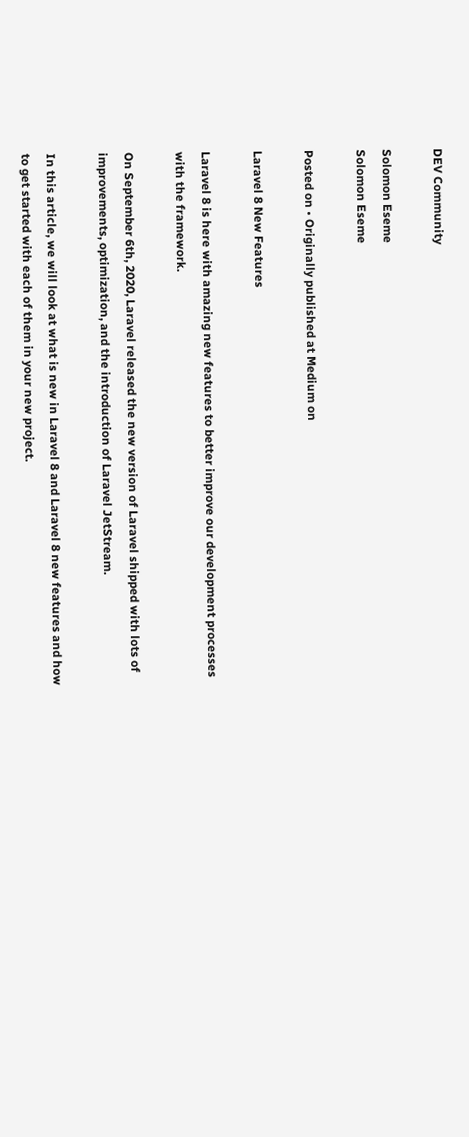DEV Community

Solomon Eseme
Solomon Eseme

Posted on • Originally published at Medium on

Laravel 8 New Features

Laravel 8 is here with amazing new features to better improve our development processes with the framework.

On September 6th, 2020, Laravel released the new version of Laravel shipped with lots of improvements, optimization, and the introduction of Laravel JetStream.

In this article, we will look at what is new in Laravel 8 and Laravel 8 new features and how to get started with each of them in your new project.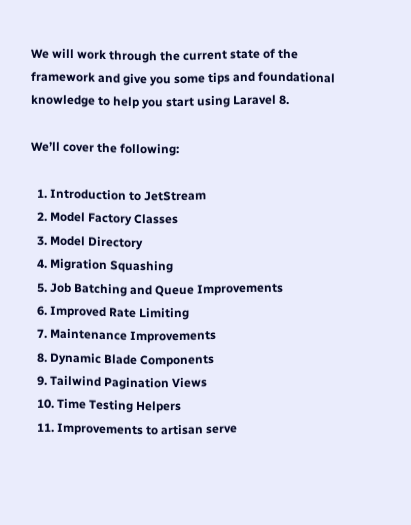We will work through the current state of the framework and give you some tips and foundational knowledge to help you start using Laravel 8.

We’ll cover the following:

  1. Introduction to JetStream
  2. Model Factory Classes
  3. Model Directory
  4. Migration Squashing
  5. Job Batching and Queue Improvements
  6. Improved Rate Limiting
  7. Maintenance Improvements
  8. Dynamic Blade Components
  9. Tailwind Pagination Views
  10. Time Testing Helpers
  11. Improvements to artisan serve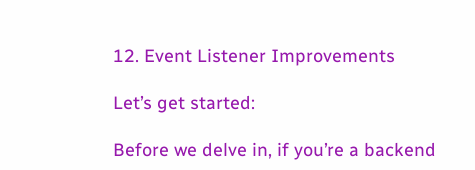12. Event Listener Improvements

Let’s get started:

Before we delve in, if you’re a backend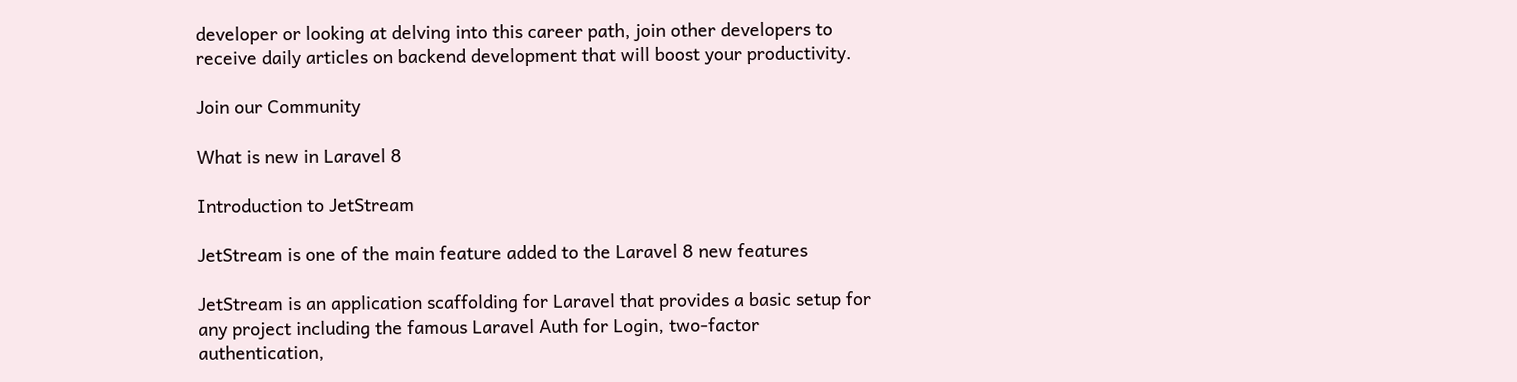developer or looking at delving into this career path, join other developers to receive daily articles on backend development that will boost your productivity.

Join our Community

What is new in Laravel 8

Introduction to JetStream

JetStream is one of the main feature added to the Laravel 8 new features

JetStream is an application scaffolding for Laravel that provides a basic setup for any project including the famous Laravel Auth for Login, two-factor authentication,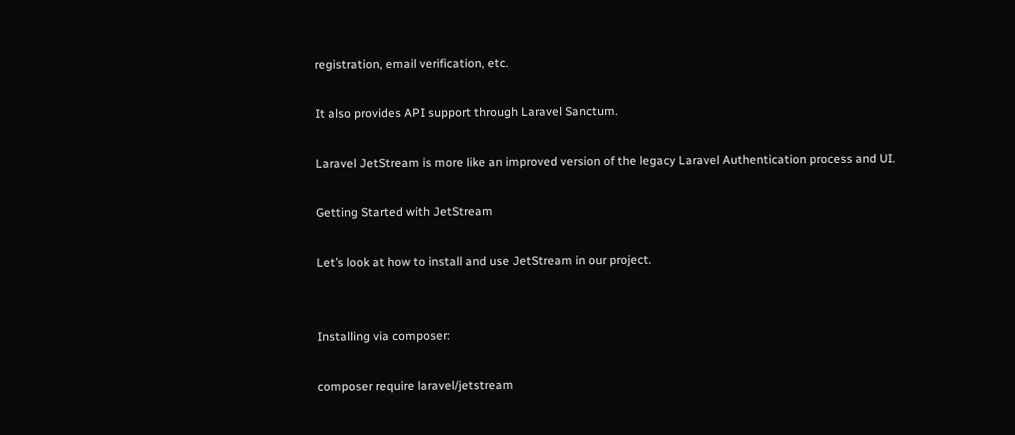registration, email verification, etc.

It also provides API support through Laravel Sanctum.

Laravel JetStream is more like an improved version of the legacy Laravel Authentication process and UI.

Getting Started with JetStream

Let’s look at how to install and use JetStream in our project.


Installing via composer:

composer require laravel/jetstream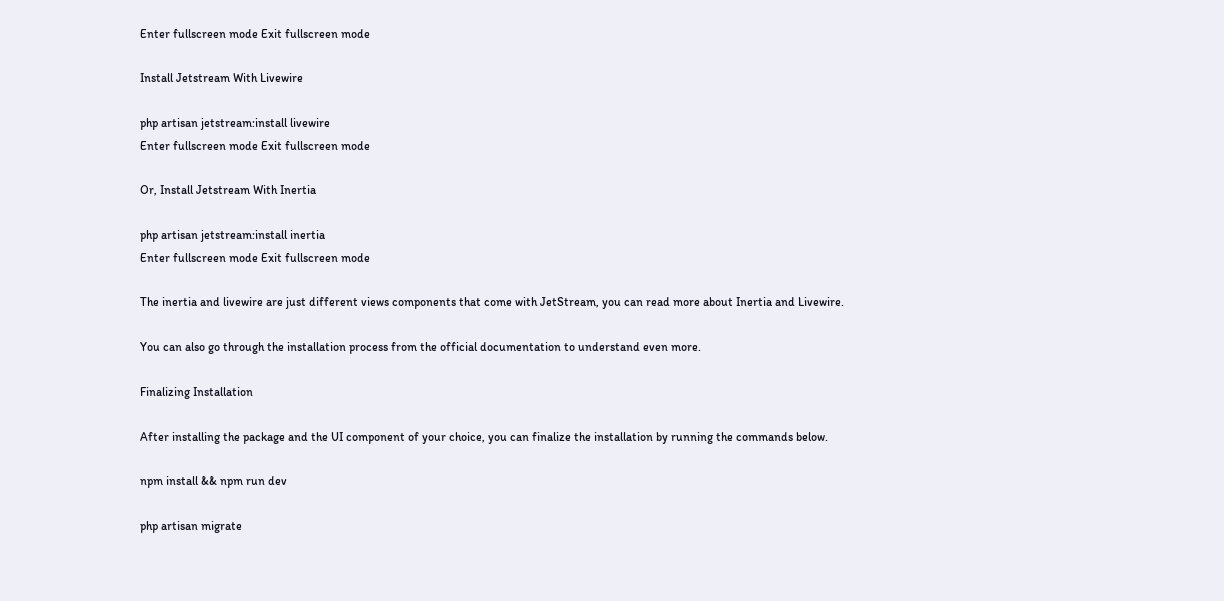Enter fullscreen mode Exit fullscreen mode

Install Jetstream With Livewire

php artisan jetstream:install livewire
Enter fullscreen mode Exit fullscreen mode

Or, Install Jetstream With Inertia

php artisan jetstream:install inertia
Enter fullscreen mode Exit fullscreen mode

The inertia and livewire are just different views components that come with JetStream, you can read more about Inertia and Livewire.

You can also go through the installation process from the official documentation to understand even more.

Finalizing Installation

After installing the package and the UI component of your choice, you can finalize the installation by running the commands below.

npm install && npm run dev

php artisan migrate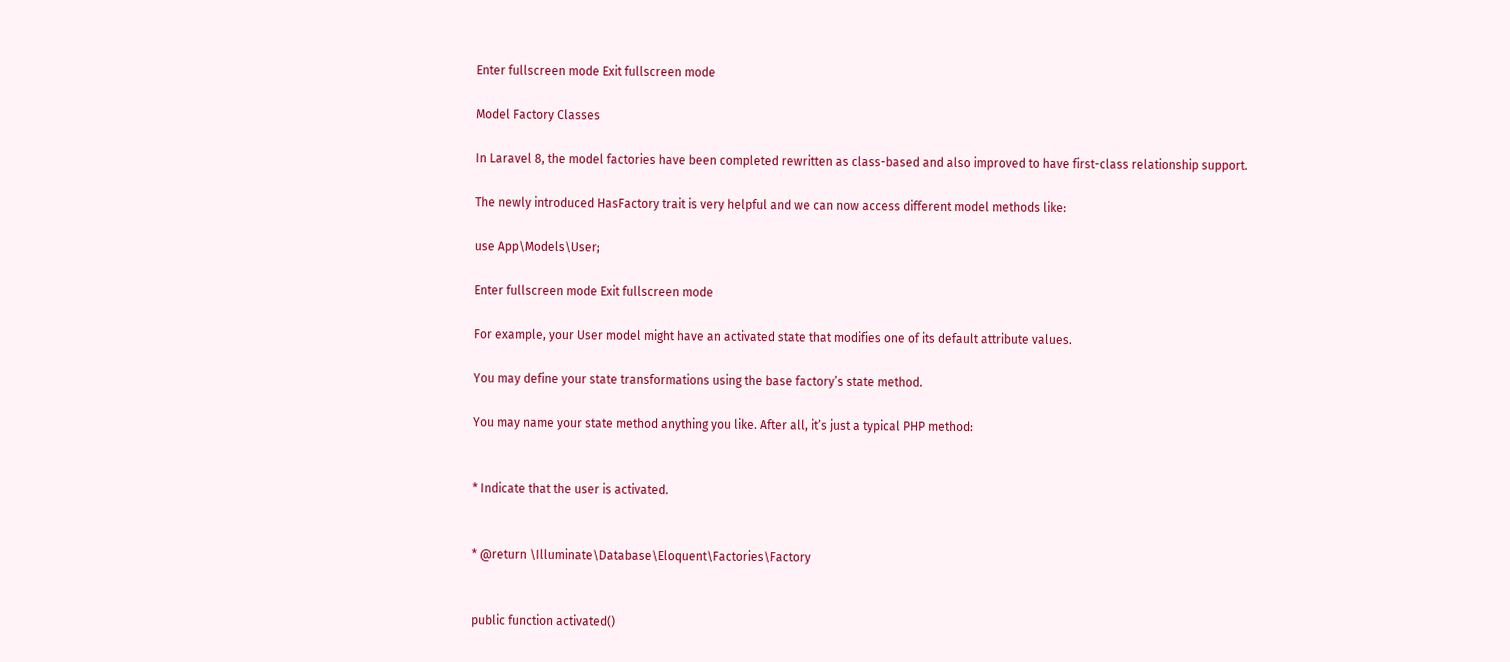Enter fullscreen mode Exit fullscreen mode

Model Factory Classes

In Laravel 8, the model factories have been completed rewritten as class-based and also improved to have first-class relationship support.

The newly introduced HasFactory trait is very helpful and we can now access different model methods like:

use App\Models\User;

Enter fullscreen mode Exit fullscreen mode

For example, your User model might have an activated state that modifies one of its default attribute values.

You may define your state transformations using the base factory’s state method.

You may name your state method anything you like. After all, it’s just a typical PHP method:


* Indicate that the user is activated.


* @return \Illuminate\Database\Eloquent\Factories\Factory


public function activated()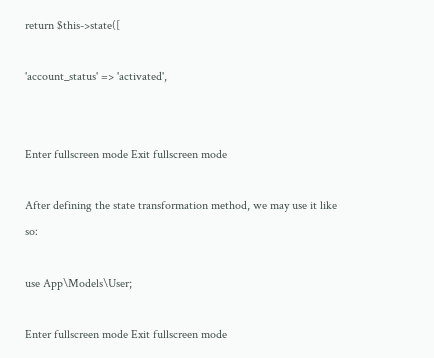return $this->state([

'account_status' => 'activated',


Enter fullscreen mode Exit fullscreen mode

After defining the state transformation method, we may use it like so:

use App\Models\User;

Enter fullscreen mode Exit fullscreen mode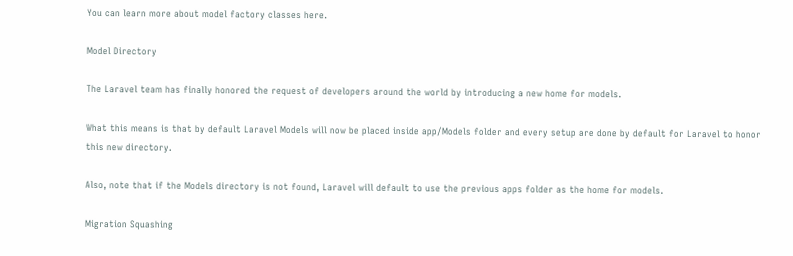You can learn more about model factory classes here.

Model Directory

The Laravel team has finally honored the request of developers around the world by introducing a new home for models.

What this means is that by default Laravel Models will now be placed inside app/Models folder and every setup are done by default for Laravel to honor this new directory.

Also, note that if the Models directory is not found, Laravel will default to use the previous apps folder as the home for models.

Migration Squashing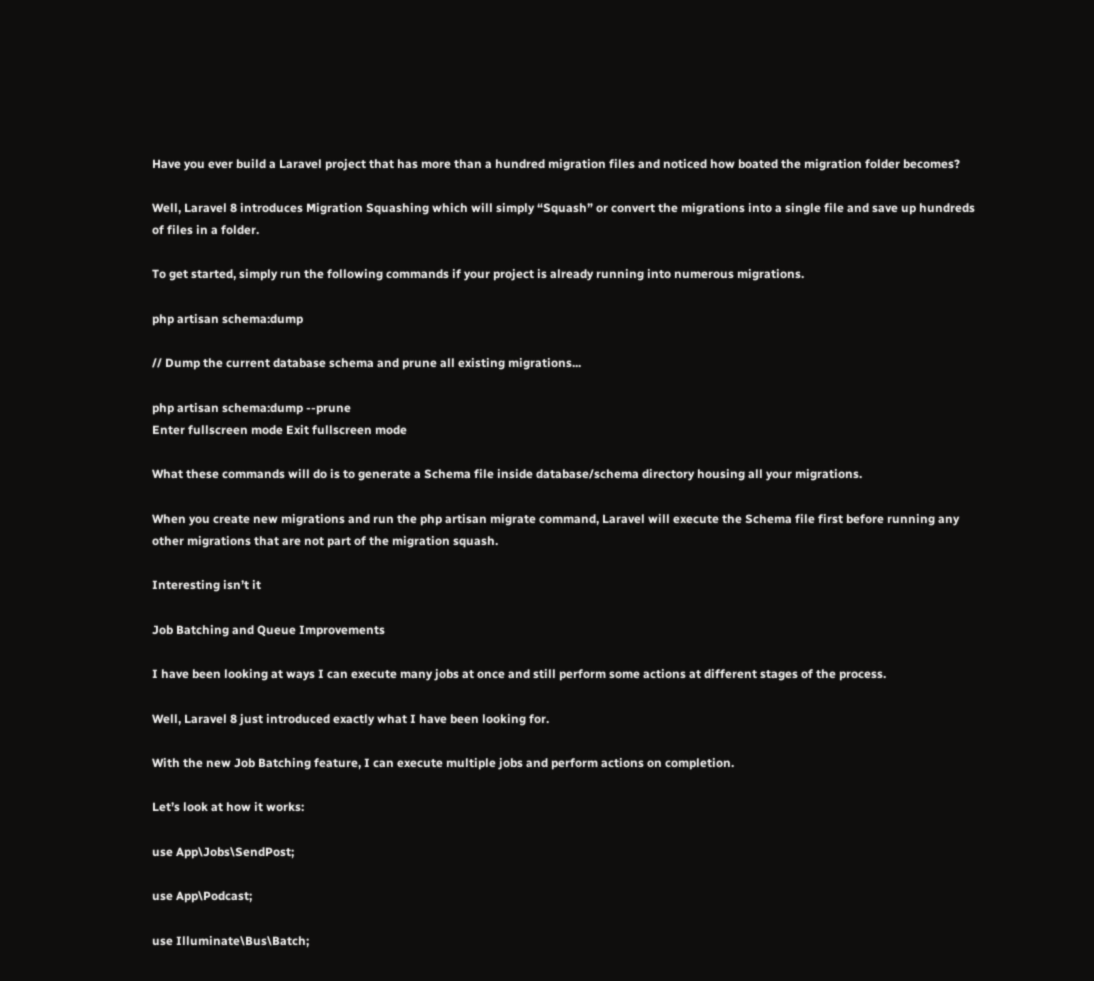Have you ever build a Laravel project that has more than a hundred migration files and noticed how boated the migration folder becomes?

Well, Laravel 8 introduces Migration Squashing which will simply “Squash” or convert the migrations into a single file and save up hundreds of files in a folder.

To get started, simply run the following commands if your project is already running into numerous migrations.

php artisan schema:dump

// Dump the current database schema and prune all existing migrations...

php artisan schema:dump --prune
Enter fullscreen mode Exit fullscreen mode

What these commands will do is to generate a Schema file inside database/schema directory housing all your migrations.

When you create new migrations and run the php artisan migrate command, Laravel will execute the Schema file first before running any other migrations that are not part of the migration squash.

Interesting isn’t it

Job Batching and Queue Improvements

I have been looking at ways I can execute many jobs at once and still perform some actions at different stages of the process.

Well, Laravel 8 just introduced exactly what I have been looking for.

With the new Job Batching feature, I can execute multiple jobs and perform actions on completion.

Let’s look at how it works:

use App\Jobs\SendPost;

use App\Podcast;

use Illuminate\Bus\Batch;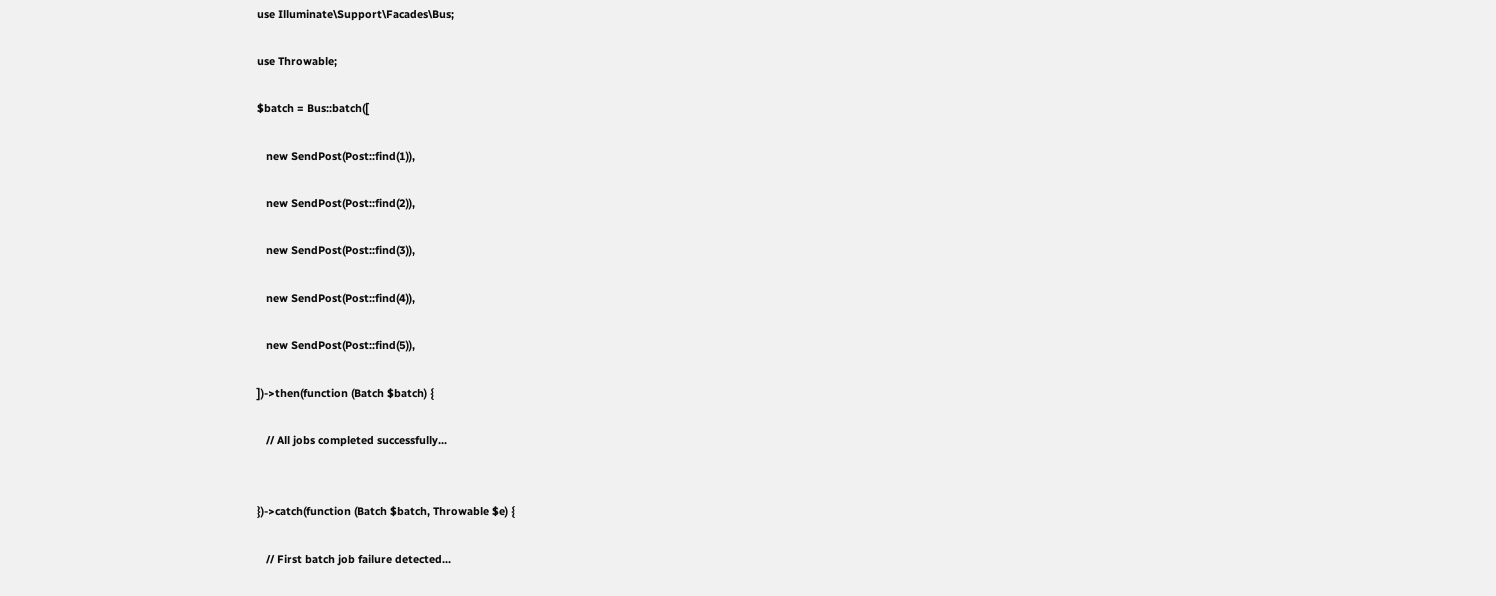use Illuminate\Support\Facades\Bus;

use Throwable;

$batch = Bus::batch([

   new SendPost(Post::find(1)),

   new SendPost(Post::find(2)),

   new SendPost(Post::find(3)),

   new SendPost(Post::find(4)),

   new SendPost(Post::find(5)),

])->then(function (Batch $batch) {

   // All jobs completed successfully...


})->catch(function (Batch $batch, Throwable $e) {

   // First batch job failure detected...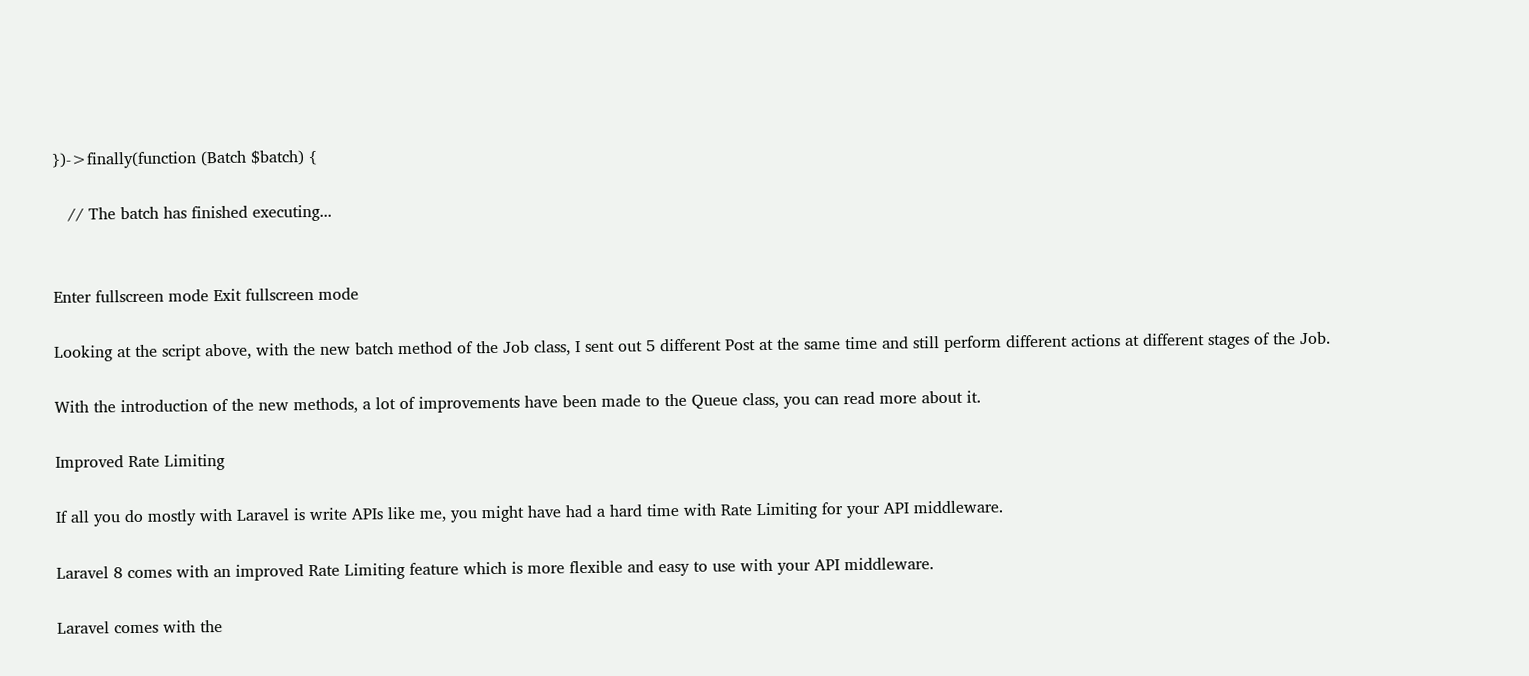})->finally(function (Batch $batch) {

   // The batch has finished executing...


Enter fullscreen mode Exit fullscreen mode

Looking at the script above, with the new batch method of the Job class, I sent out 5 different Post at the same time and still perform different actions at different stages of the Job.

With the introduction of the new methods, a lot of improvements have been made to the Queue class, you can read more about it.

Improved Rate Limiting

If all you do mostly with Laravel is write APIs like me, you might have had a hard time with Rate Limiting for your API middleware.

Laravel 8 comes with an improved Rate Limiting feature which is more flexible and easy to use with your API middleware.

Laravel comes with the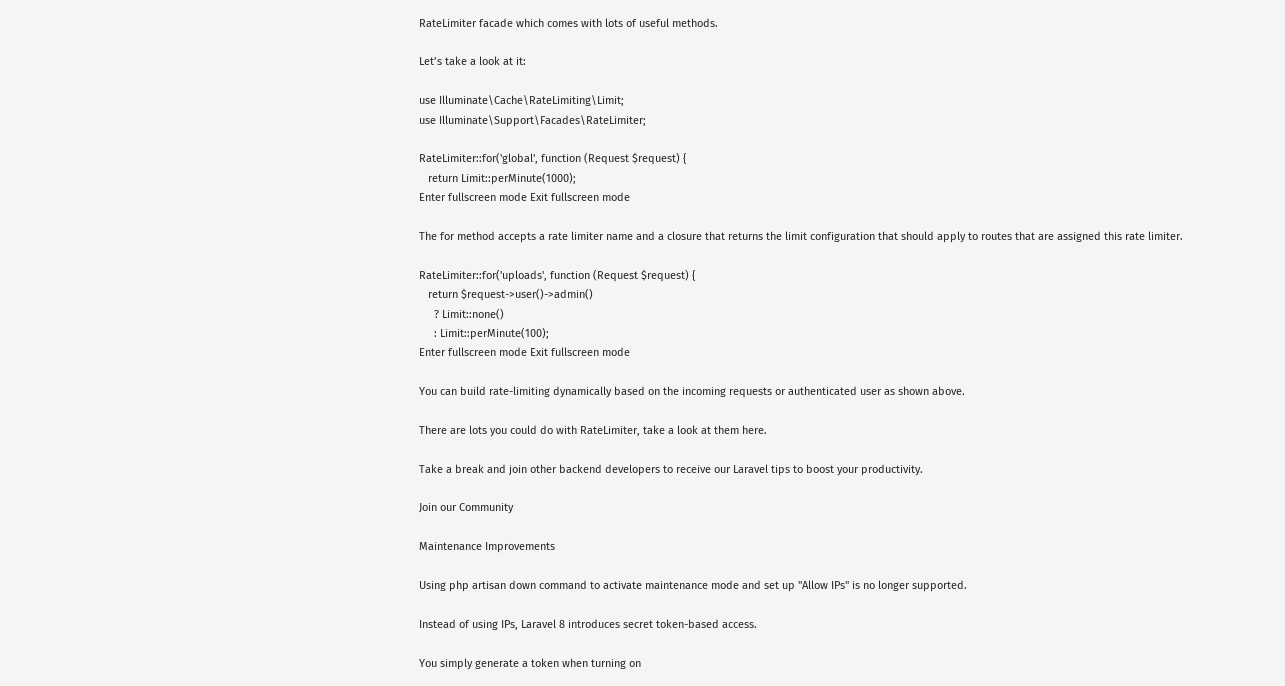RateLimiter facade which comes with lots of useful methods.

Let’s take a look at it:

use Illuminate\Cache\RateLimiting\Limit;
use Illuminate\Support\Facades\RateLimiter;

RateLimiter::for('global', function (Request $request) {
   return Limit::perMinute(1000);
Enter fullscreen mode Exit fullscreen mode

The for method accepts a rate limiter name and a closure that returns the limit configuration that should apply to routes that are assigned this rate limiter.

RateLimiter::for('uploads', function (Request $request) {
   return $request->user()->admin()
     ? Limit::none()
     : Limit::perMinute(100);
Enter fullscreen mode Exit fullscreen mode

You can build rate-limiting dynamically based on the incoming requests or authenticated user as shown above.

There are lots you could do with RateLimiter, take a look at them here.

Take a break and join other backend developers to receive our Laravel tips to boost your productivity.

Join our Community

Maintenance Improvements

Using php artisan down command to activate maintenance mode and set up "Allow IPs" is no longer supported.

Instead of using IPs, Laravel 8 introduces secret token-based access.

You simply generate a token when turning on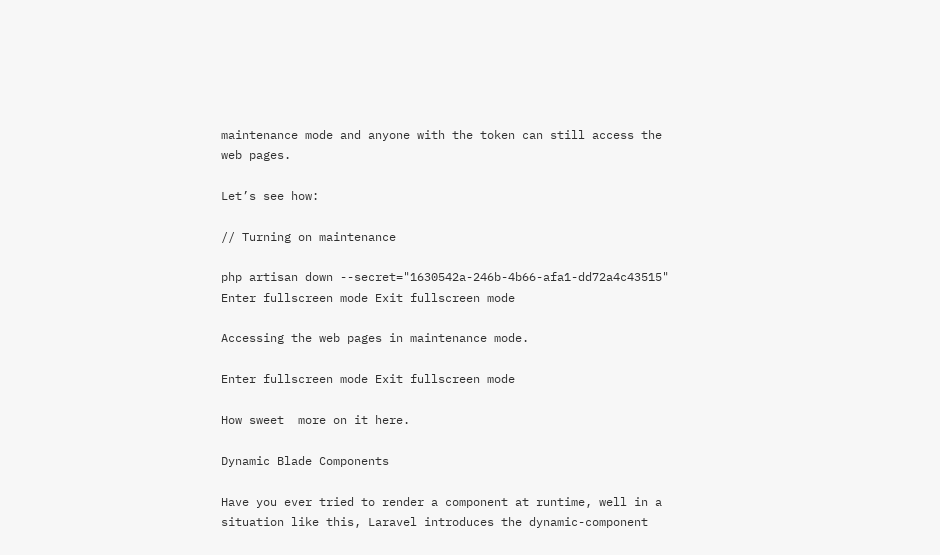maintenance mode and anyone with the token can still access the web pages.

Let’s see how:

// Turning on maintenance

php artisan down --secret="1630542a-246b-4b66-afa1-dd72a4c43515"
Enter fullscreen mode Exit fullscreen mode

Accessing the web pages in maintenance mode.

Enter fullscreen mode Exit fullscreen mode

How sweet  more on it here.

Dynamic Blade Components

Have you ever tried to render a component at runtime, well in a situation like this, Laravel introduces the dynamic-component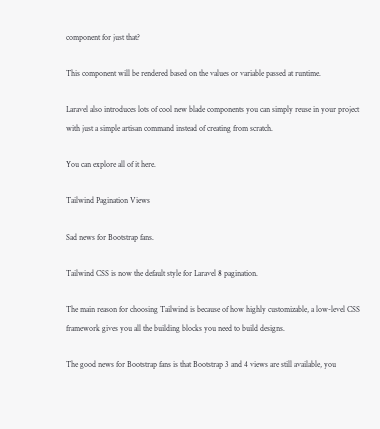component for just that?

This component will be rendered based on the values or variable passed at runtime.

Laravel also introduces lots of cool new blade components you can simply reuse in your project with just a simple artisan command instead of creating from scratch.

You can explore all of it here.

Tailwind Pagination Views

Sad news for Bootstrap fans.

Tailwind CSS is now the default style for Laravel 8 pagination.

The main reason for choosing Tailwind is because of how highly customizable, a low-level CSS framework gives you all the building blocks you need to build designs.

The good news for Bootstrap fans is that Bootstrap 3 and 4 views are still available, you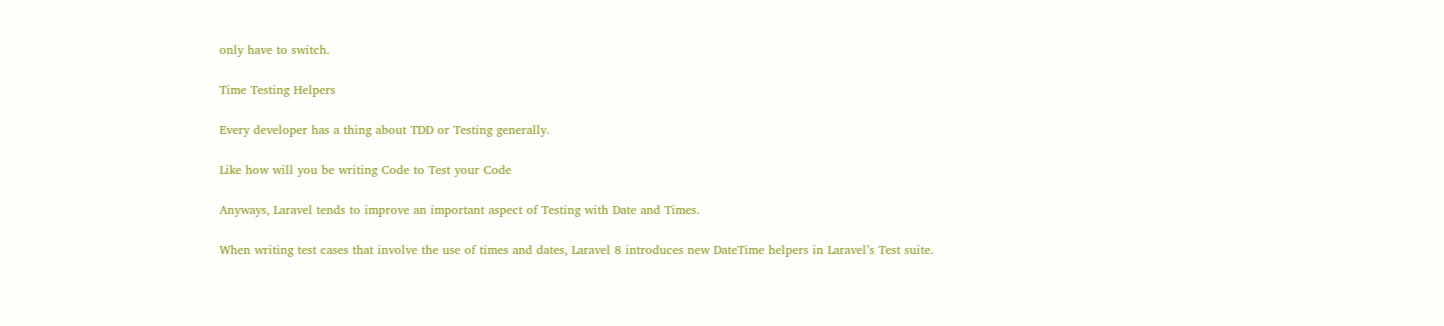only have to switch.

Time Testing Helpers

Every developer has a thing about TDD or Testing generally.

Like how will you be writing Code to Test your Code

Anyways, Laravel tends to improve an important aspect of Testing with Date and Times.

When writing test cases that involve the use of times and dates, Laravel 8 introduces new DateTime helpers in Laravel’s Test suite.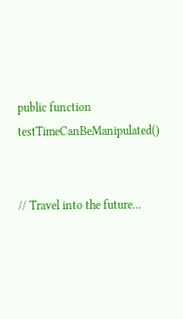public function testTimeCanBeManipulated()


// Travel into the future...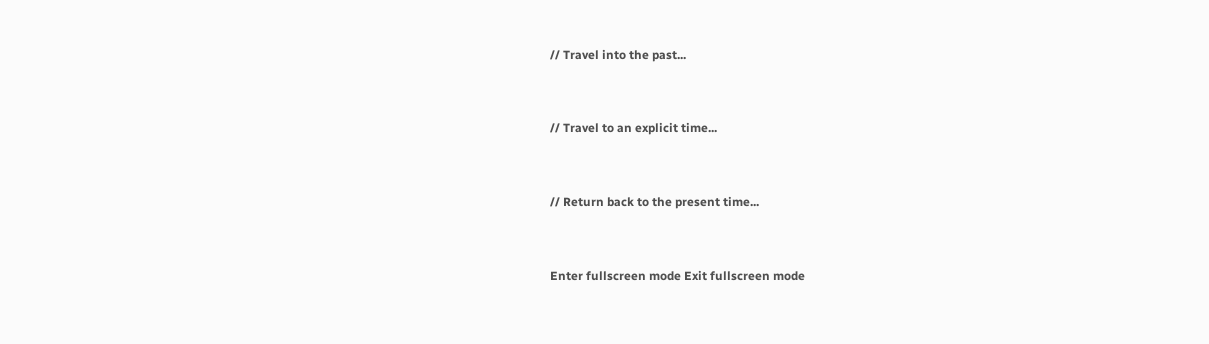// Travel into the past...


// Travel to an explicit time...


// Return back to the present time...


Enter fullscreen mode Exit fullscreen mode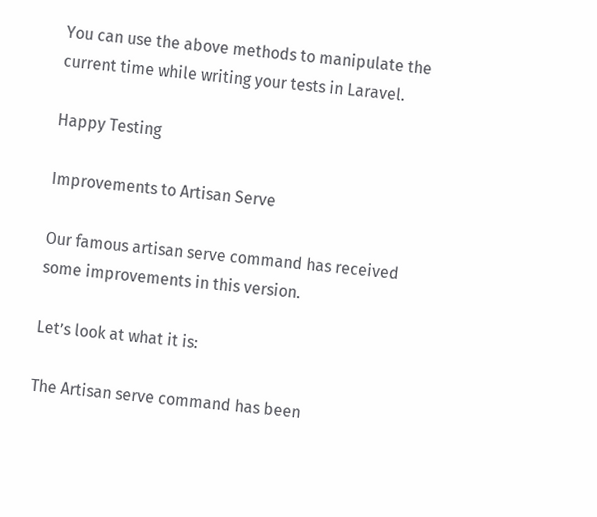You can use the above methods to manipulate the current time while writing your tests in Laravel.

Happy Testing

Improvements to Artisan Serve

Our famous artisan serve command has received some improvements in this version.

Let’s look at what it is:

The Artisan serve command has been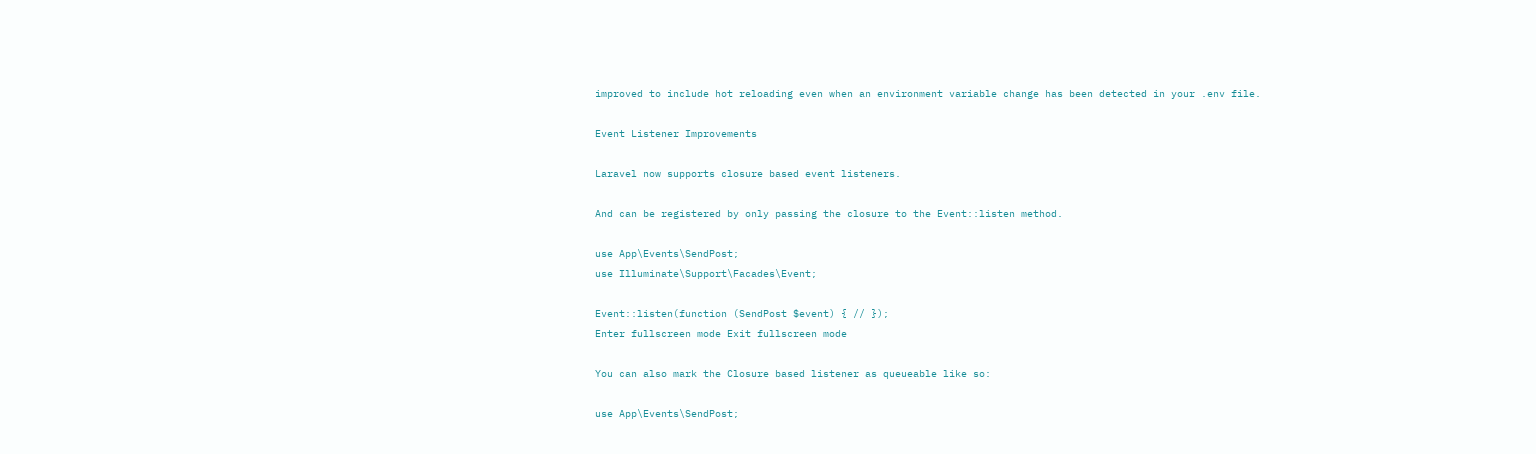improved to include hot reloading even when an environment variable change has been detected in your .env file.

Event Listener Improvements

Laravel now supports closure based event listeners.

And can be registered by only passing the closure to the Event::listen method.

use App\Events\SendPost;
use Illuminate\Support\Facades\Event;

Event::listen(function (SendPost $event) { // });
Enter fullscreen mode Exit fullscreen mode

You can also mark the Closure based listener as queueable like so:

use App\Events\SendPost;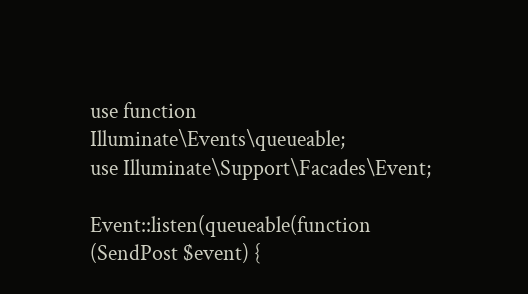use function Illuminate\Events\queueable;
use Illuminate\Support\Facades\Event;

Event::listen(queueable(function (SendPost $event) {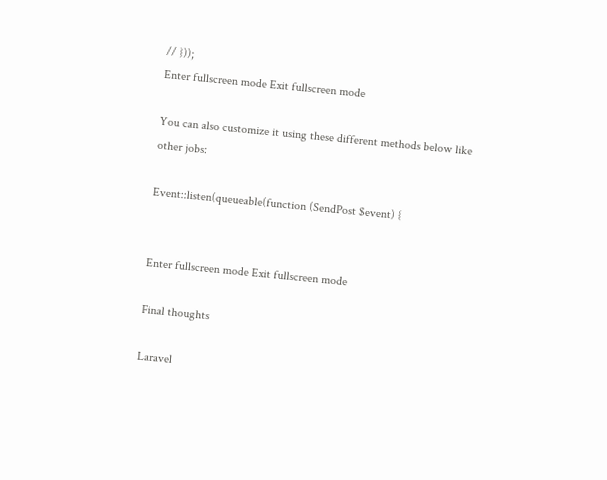// }));
Enter fullscreen mode Exit fullscreen mode

You can also customize it using these different methods below like other jobs:

Event::listen(queueable(function (SendPost $event) {


Enter fullscreen mode Exit fullscreen mode

Final thoughts

Laravel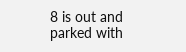8 is out and parked with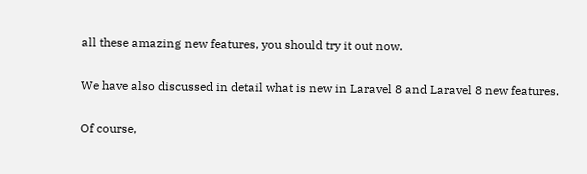all these amazing new features, you should try it out now.

We have also discussed in detail what is new in Laravel 8 and Laravel 8 new features.

Of course,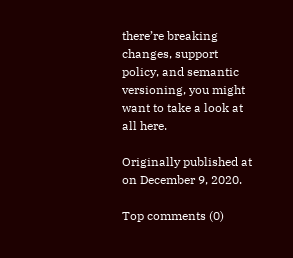there’re breaking changes, support policy, and semantic versioning, you might want to take a look at all here.

Originally published at on December 9, 2020.

Top comments (0)